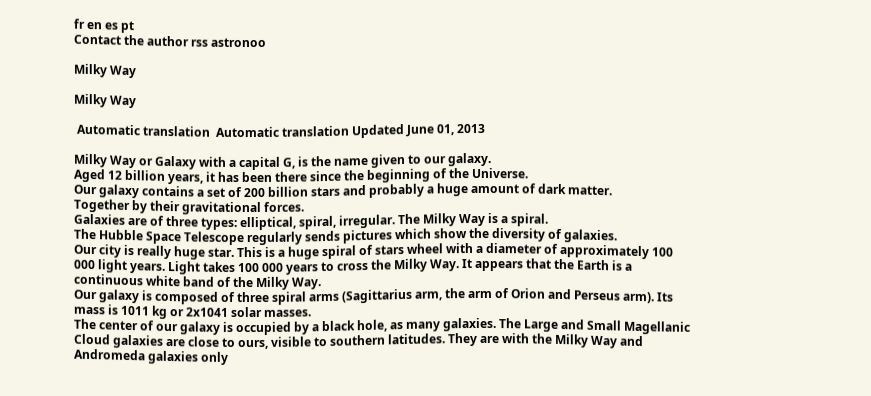fr en es pt
Contact the author rss astronoo

Milky Way

Milky Way

 Automatic translation  Automatic translation Updated June 01, 2013

Milky Way or Galaxy with a capital G, is the name given to our galaxy.
Aged 12 billion years, it has been there since the beginning of the Universe.
Our galaxy contains a set of 200 billion stars and probably a huge amount of dark matter.
Together by their gravitational forces.
Galaxies are of three types: elliptical, spiral, irregular. The Milky Way is a spiral.
The Hubble Space Telescope regularly sends pictures which show the diversity of galaxies.
Our city is really huge star. This is a huge spiral of stars wheel with a diameter of approximately 100  000 light years. Light takes 100 000 years to cross the Milky Way. It appears that the Earth is a continuous white band of the Milky Way.
Our galaxy is composed of three spiral arms (Sagittarius arm, the arm of Orion and Perseus arm). Its mass is 1011 kg or 2x1041 solar masses.
The center of our galaxy is occupied by a black hole, as many galaxies. The Large and Small Magellanic Cloud galaxies are close to ours, visible to southern latitudes. They are with the Milky Way and Andromeda galaxies only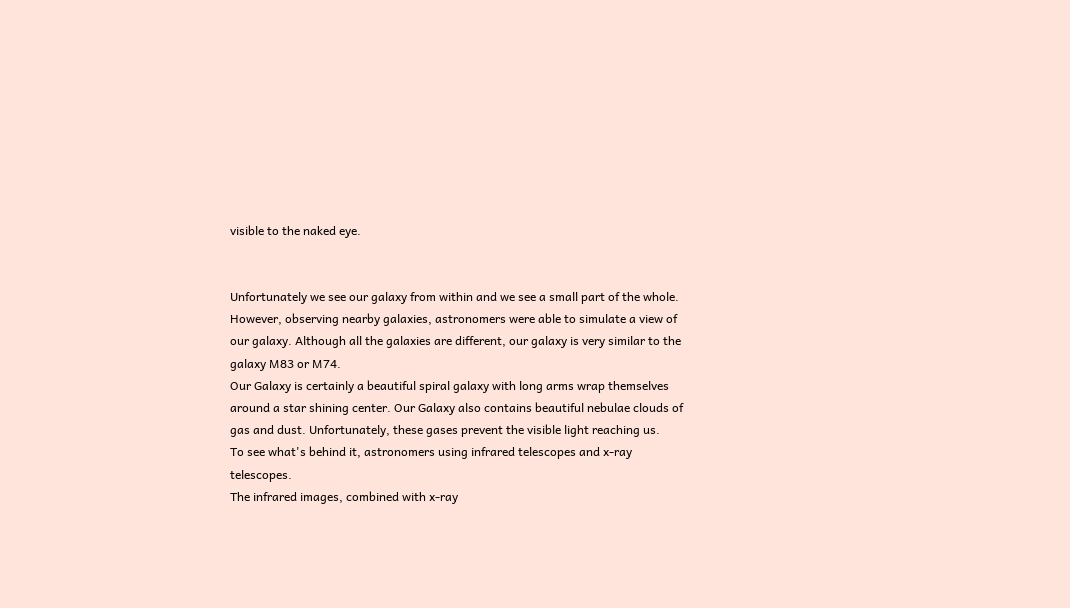visible to the naked eye.


Unfortunately we see our galaxy from within and we see a small part of the whole. However, observing nearby galaxies, astronomers were able to simulate a view of our galaxy. Although all the galaxies are different, our galaxy is very similar to the galaxy M83 or M74.
Our Galaxy is certainly a beautiful spiral galaxy with long arms wrap themselves around a star shining center. Our Galaxy also contains beautiful nebulae clouds of gas and dust. Unfortunately, these gases prevent the visible light reaching us.
To see what's behind it, astronomers using infrared telescopes and x-ray telescopes.
The infrared images, combined with x-ray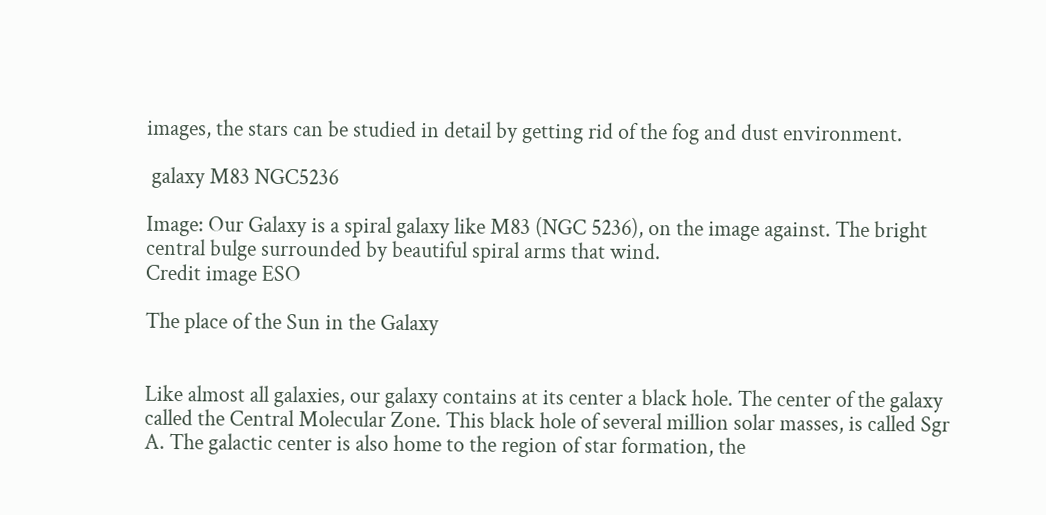images, the stars can be studied in detail by getting rid of the fog and dust environment.

 galaxy M83 NGC5236

Image: Our Galaxy is a spiral galaxy like M83 (NGC 5236), on the image against. The bright central bulge surrounded by beautiful spiral arms that wind.
Credit image ESO

The place of the Sun in the Galaxy


Like almost all galaxies, our galaxy contains at its center a black hole. The center of the galaxy called the Central Molecular Zone. This black hole of several million solar masses, is called Sgr A. The galactic center is also home to the region of star formation, the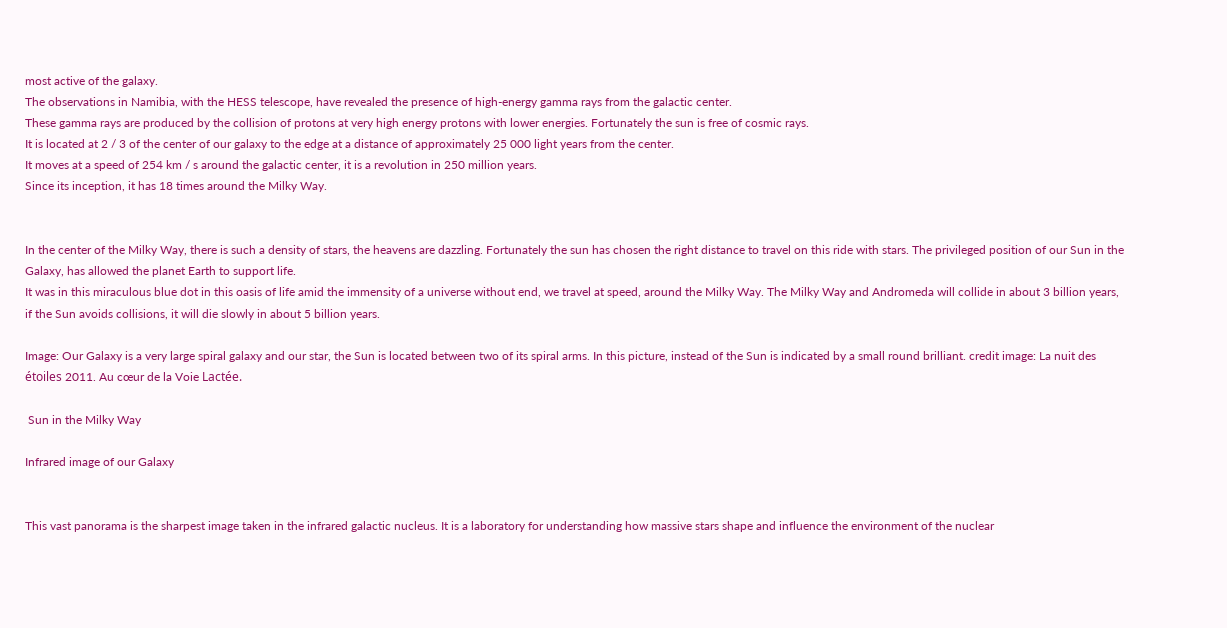most active of the galaxy.
The observations in Namibia, with the HESS telescope, have revealed the presence of high-energy gamma rays from the galactic center.
These gamma rays are produced by the collision of protons at very high energy protons with lower energies. Fortunately the sun is free of cosmic rays.
It is located at 2 / 3 of the center of our galaxy to the edge at a distance of approximately 25 000 light years from the center.
It moves at a speed of 254 km / s around the galactic center, it is a revolution in 250 million years.
Since its inception, it has 18 times around the Milky Way.


In the center of the Milky Way, there is such a density of stars, the heavens are dazzling. Fortunately the sun has chosen the right distance to travel on this ride with stars. The privileged position of our Sun in the Galaxy, has allowed the planet Earth to support life.
It was in this miraculous blue dot in this oasis of life amid the immensity of a universe without end, we travel at speed, around the Milky Way. The Milky Way and Andromeda will collide in about 3 billion years, if the Sun avoids collisions, it will die slowly in about 5 billion years.

Image: Our Galaxy is a very large spiral galaxy and our star, the Sun is located between two of its spiral arms. In this picture, instead of the Sun is indicated by a small round brilliant. credit image: La nuit des étoiles 2011. Au cœur de la Voie Lactée.

 Sun in the Milky Way

Infrared image of our Galaxy


This vast panorama is the sharpest image taken in the infrared galactic nucleus. It is a laboratory for understanding how massive stars shape and influence the environment of the nuclear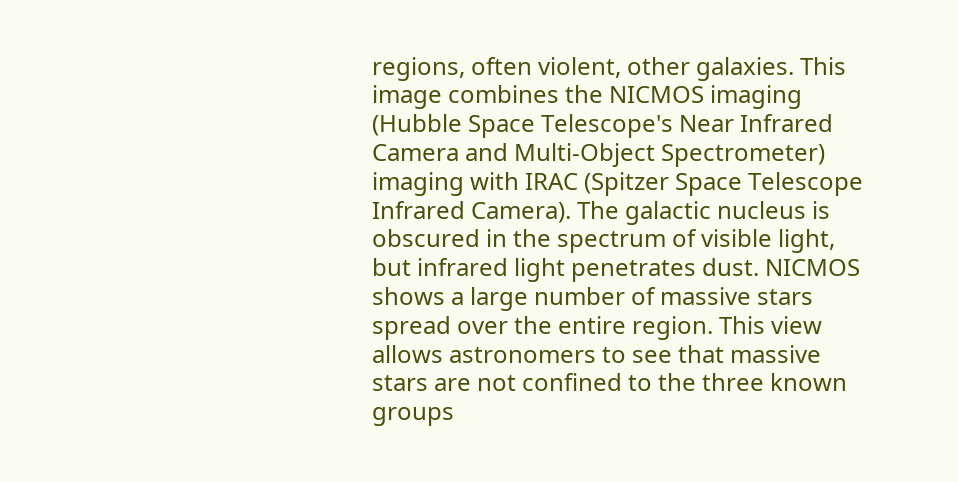regions, often violent, other galaxies. This image combines the NICMOS imaging (Hubble Space Telescope's Near Infrared Camera and Multi-Object Spectrometer) imaging with IRAC (Spitzer Space Telescope Infrared Camera). The galactic nucleus is obscured in the spectrum of visible light, but infrared light penetrates dust. NICMOS shows a large number of massive stars spread over the entire region. This view allows astronomers to see that massive stars are not confined to the three known groups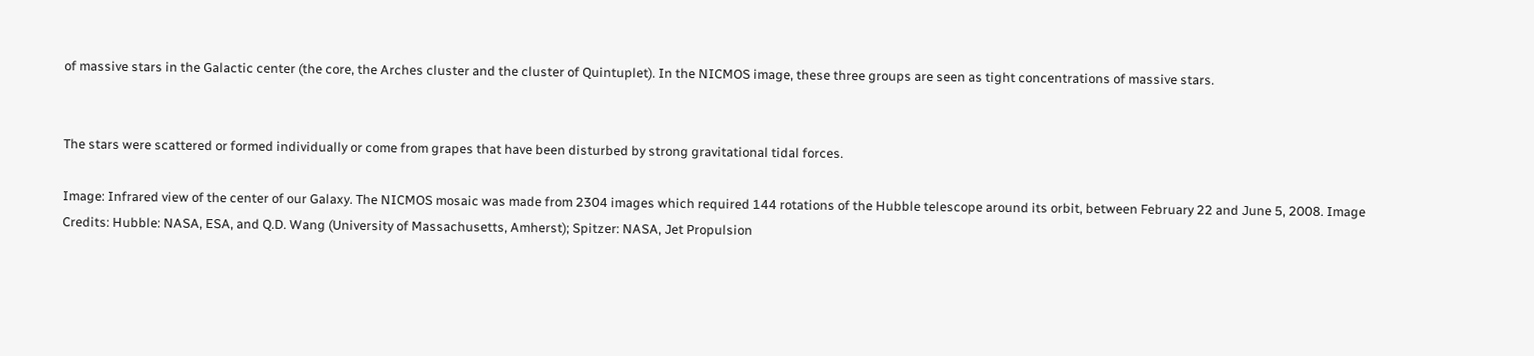of massive stars in the Galactic center (the core, the Arches cluster and the cluster of Quintuplet). In the NICMOS image, these three groups are seen as tight concentrations of massive stars.


The stars were scattered or formed individually or come from grapes that have been disturbed by strong gravitational tidal forces.

Image: Infrared view of the center of our Galaxy. The NICMOS mosaic was made from 2304 images which required 144 rotations of the Hubble telescope around its orbit, between February 22 and June 5, 2008. Image Credits: Hubble: NASA, ESA, and Q.D. Wang (University of Massachusetts, Amherst); Spitzer: NASA, Jet Propulsion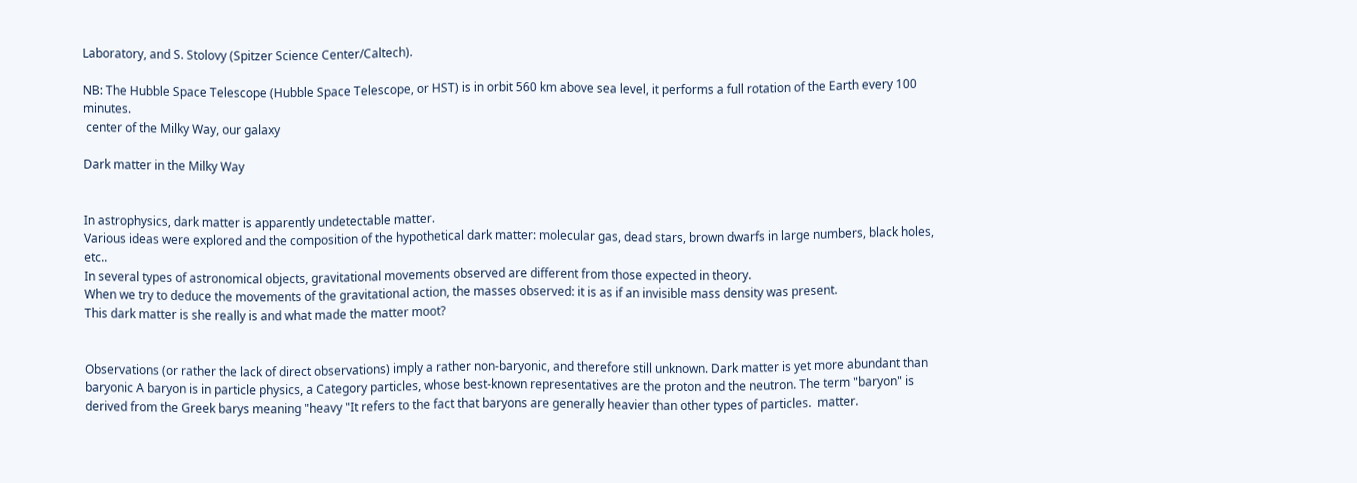Laboratory, and S. Stolovy (Spitzer Science Center/Caltech).

NB: The Hubble Space Telescope (Hubble Space Telescope, or HST) is in orbit 560 km above sea level, it performs a full rotation of the Earth every 100 minutes.
 center of the Milky Way, our galaxy

Dark matter in the Milky Way


In astrophysics, dark matter is apparently undetectable matter.
Various ideas were explored and the composition of the hypothetical dark matter: molecular gas, dead stars, brown dwarfs in large numbers, black holes, etc..
In several types of astronomical objects, gravitational movements observed are different from those expected in theory.
When we try to deduce the movements of the gravitational action, the masses observed: it is as if an invisible mass density was present.
This dark matter is she really is and what made the matter moot?


Observations (or rather the lack of direct observations) imply a rather non-baryonic, and therefore still unknown. Dark matter is yet more abundant than baryonic A baryon is in particle physics, a Category particles, whose best-known representatives are the proton and the neutron. The term "baryon" is derived from the Greek barys meaning "heavy "It refers to the fact that baryons are generally heavier than other types of particles.  matter.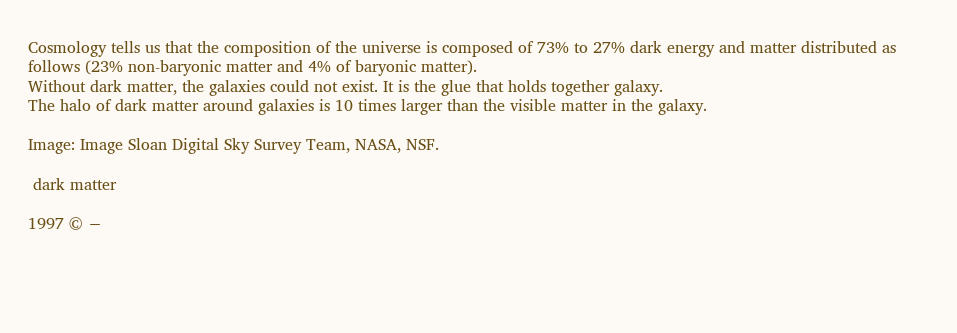Cosmology tells us that the composition of the universe is composed of 73% to 27% dark energy and matter distributed as follows (23% non-baryonic matter and 4% of baryonic matter).
Without dark matter, the galaxies could not exist. It is the glue that holds together galaxy.
The halo of dark matter around galaxies is 10 times larger than the visible matter in the galaxy.

Image: Image Sloan Digital Sky Survey Team, NASA, NSF.

 dark matter

1997 © −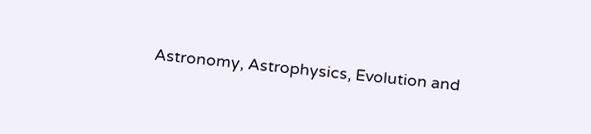Astronomy, Astrophysics, Evolution and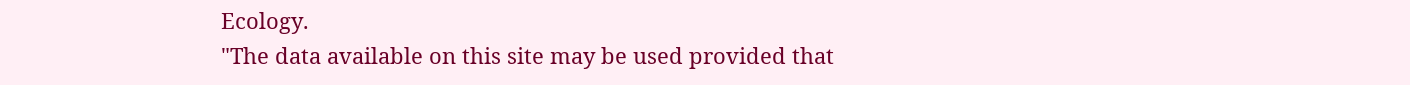Ecology.
"The data available on this site may be used provided that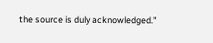the source is duly acknowledged."